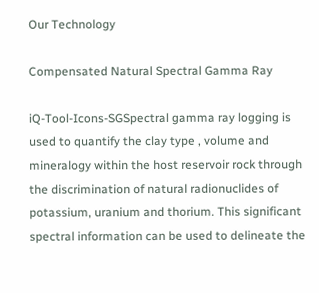Our Technology

Compensated Natural Spectral Gamma Ray

iQ-Tool-Icons-SGSpectral gamma ray logging is used to quantify the clay type , volume and mineralogy within the host reservoir rock through the discrimination of natural radionuclides of potassium, uranium and thorium. This significant spectral information can be used to delineate the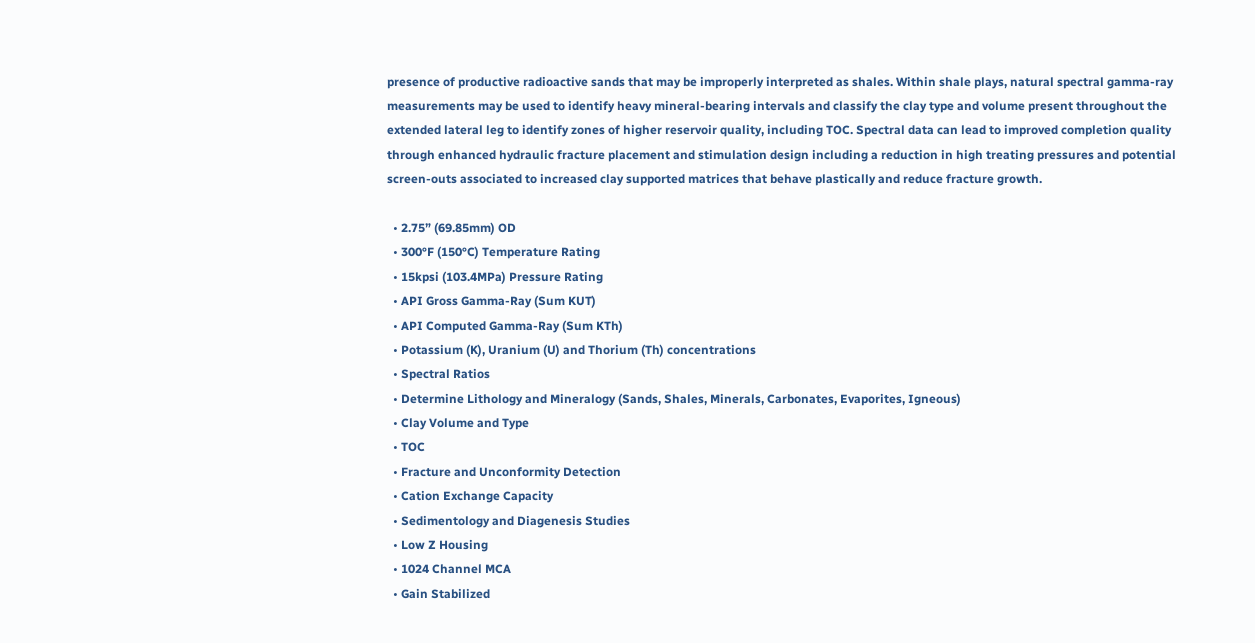presence of productive radioactive sands that may be improperly interpreted as shales. Within shale plays, natural spectral gamma-ray measurements may be used to identify heavy mineral-bearing intervals and classify the clay type and volume present throughout the extended lateral leg to identify zones of higher reservoir quality, including TOC. Spectral data can lead to improved completion quality through enhanced hydraulic fracture placement and stimulation design including a reduction in high treating pressures and potential screen-outs associated to increased clay supported matrices that behave plastically and reduce fracture growth.

  • 2.75” (69.85mm) OD
  • 300°F (150°C) Temperature Rating
  • 15kpsi (103.4MPa) Pressure Rating
  • API Gross Gamma-Ray (Sum KUT)
  • API Computed Gamma-Ray (Sum KTh)
  • Potassium (K), Uranium (U) and Thorium (Th) concentrations
  • Spectral Ratios
  • Determine Lithology and Mineralogy (Sands, Shales, Minerals, Carbonates, Evaporites, Igneous)
  • Clay Volume and Type
  • TOC
  • Fracture and Unconformity Detection
  • Cation Exchange Capacity
  • Sedimentology and Diagenesis Studies
  • Low Z Housing
  • 1024 Channel MCA
  • Gain Stabilized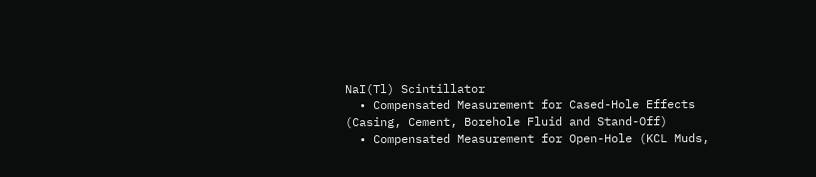NaI(Tl) Scintillator
  • Compensated Measurement for Cased-Hole Effects (Casing, Cement, Borehole Fluid and Stand-Off)
  • Compensated Measurement for Open-Hole (KCL Muds,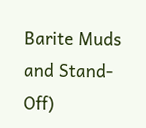Barite Muds and Stand-Off)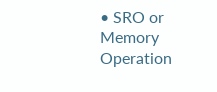• SRO or Memory Operation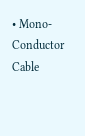• Mono-Conductor Cable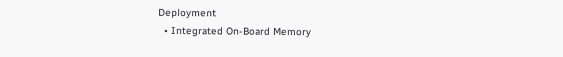Deployment
  • Integrated On-Board Memory